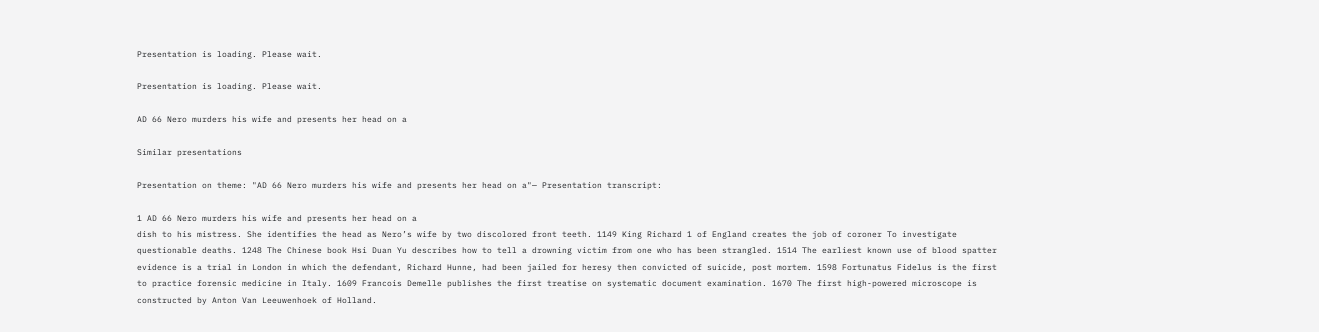Presentation is loading. Please wait.

Presentation is loading. Please wait.

AD 66 Nero murders his wife and presents her head on a

Similar presentations

Presentation on theme: "AD 66 Nero murders his wife and presents her head on a"— Presentation transcript:

1 AD 66 Nero murders his wife and presents her head on a
dish to his mistress. She identifies the head as Nero’s wife by two discolored front teeth. 1149 King Richard 1 of England creates the job of coroner To investigate questionable deaths. 1248 The Chinese book Hsi Duan Yu describes how to tell a drowning victim from one who has been strangled. 1514 The earliest known use of blood spatter evidence is a trial in London in which the defendant, Richard Hunne, had been jailed for heresy then convicted of suicide, post mortem. 1598 Fortunatus Fidelus is the first to practice forensic medicine in Italy. 1609 Francois Demelle publishes the first treatise on systematic document examination. 1670 The first high-powered microscope is constructed by Anton Van Leeuwenhoek of Holland.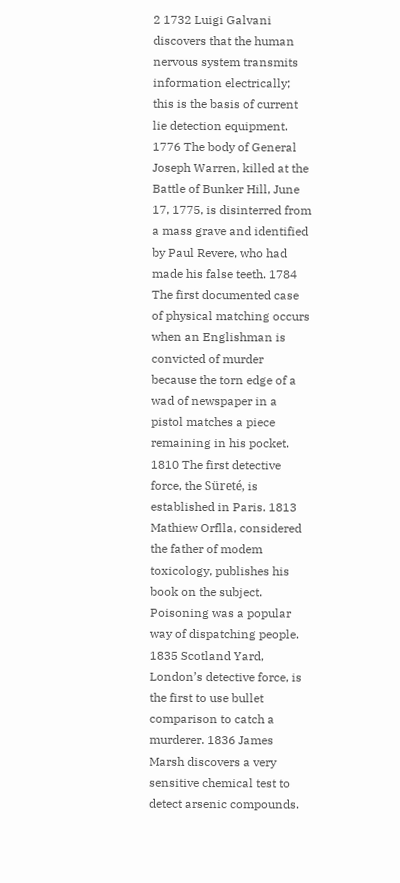2 1732 Luigi Galvani discovers that the human nervous system transmits
information electrically; this is the basis of current lie detection equipment. 1776 The body of General Joseph Warren, killed at the Battle of Bunker Hill, June 17, 1775, is disinterred from a mass grave and identified by Paul Revere, who had made his false teeth. 1784 The first documented case of physical matching occurs when an Englishman is convicted of murder because the torn edge of a wad of newspaper in a pistol matches a piece remaining in his pocket. 1810 The first detective force, the Süreté, is established in Paris. 1813 Mathiew Orflla, considered the father of modem toxicology, publishes his book on the subject. Poisoning was a popular way of dispatching people. 1835 Scotland Yard, London’s detective force, is the first to use bullet comparison to catch a murderer. 1836 James Marsh discovers a very sensitive chemical test to detect arsenic compounds.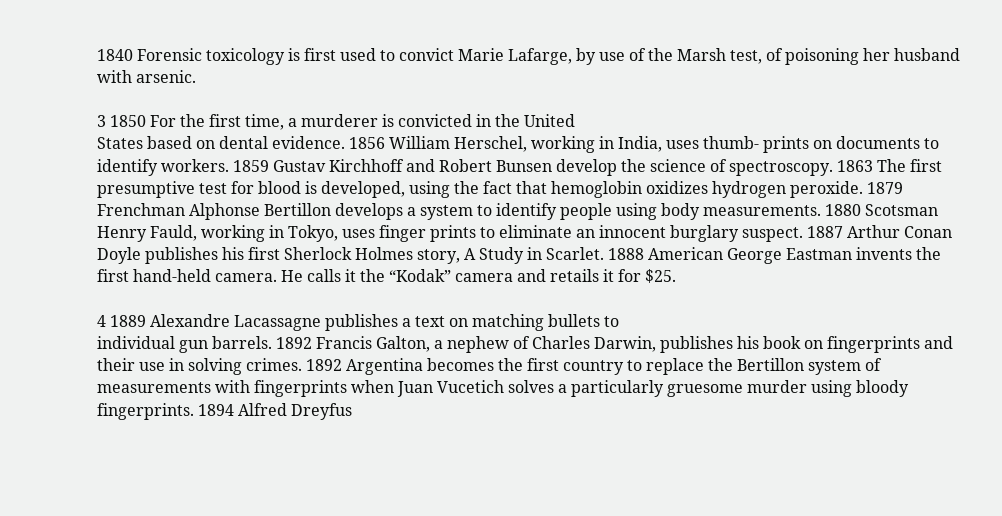1840 Forensic toxicology is first used to convict Marie Lafarge, by use of the Marsh test, of poisoning her husband with arsenic.

3 1850 For the first time, a murderer is convicted in the United
States based on dental evidence. 1856 William Herschel, working in India, uses thumb- prints on documents to identify workers. 1859 Gustav Kirchhoff and Robert Bunsen develop the science of spectroscopy. 1863 The first presumptive test for blood is developed, using the fact that hemoglobin oxidizes hydrogen peroxide. 1879 Frenchman Alphonse Bertillon develops a system to identify people using body measurements. 1880 Scotsman Henry Fauld, working in Tokyo, uses finger prints to eliminate an innocent burglary suspect. 1887 Arthur Conan Doyle publishes his first Sherlock Holmes story, A Study in Scarlet. 1888 American George Eastman invents the first hand-held camera. He calls it the “Kodak” camera and retails it for $25.

4 1889 Alexandre Lacassagne publishes a text on matching bullets to
individual gun barrels. 1892 Francis Galton, a nephew of Charles Darwin, publishes his book on fingerprints and their use in solving crimes. 1892 Argentina becomes the first country to replace the Bertillon system of measurements with fingerprints when Juan Vucetich solves a particularly gruesome murder using bloody fingerprints. 1894 Alfred Dreyfus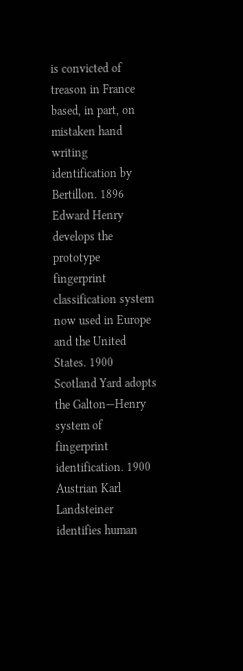is convicted of treason in France based, in part, on mistaken hand writing identification by Bertillon. 1896 Edward Henry develops the prototype fingerprint classification system now used in Europe and the United States. 1900 Scotland Yard adopts the Galton—Henry system of fingerprint identification. 1900 Austrian Karl Landsteiner identifies human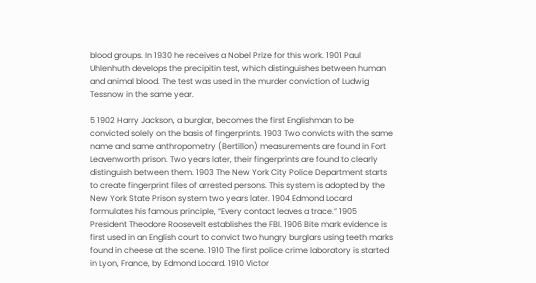blood groups. In 1930 he receives a Nobel Prize for this work. 1901 Paul Uhlenhuth develops the precipitin test, which distinguishes between human and animal blood. The test was used in the murder conviction of Ludwig Tessnow in the same year.

5 1902 Harry Jackson, a burglar, becomes the first Englishman to be convicted solely on the basis of fingerprints. 1903 Two convicts with the same name and same anthropometry (Bertillon) measurements are found in Fort Leavenworth prison. Two years later, their fingerprints are found to clearly distinguish between them. 1903 The New York City Police Department starts to create fingerprint files of arrested persons. This system is adopted by the New York State Prison system two years later. 1904 Edmond Locard formulates his famous principle, “Every contact leaves a trace.” 1905 President Theodore Roosevelt establishes the FBI. 1906 Bite mark evidence is first used in an English court to convict two hungry burglars using teeth marks found in cheese at the scene. 1910 The first police crime laboratory is started in Lyon, France, by Edmond Locard. 1910 Victor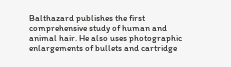Balthazard publishes the first comprehensive study of human and animal hair. He also uses photographic enlargements of bullets and cartridge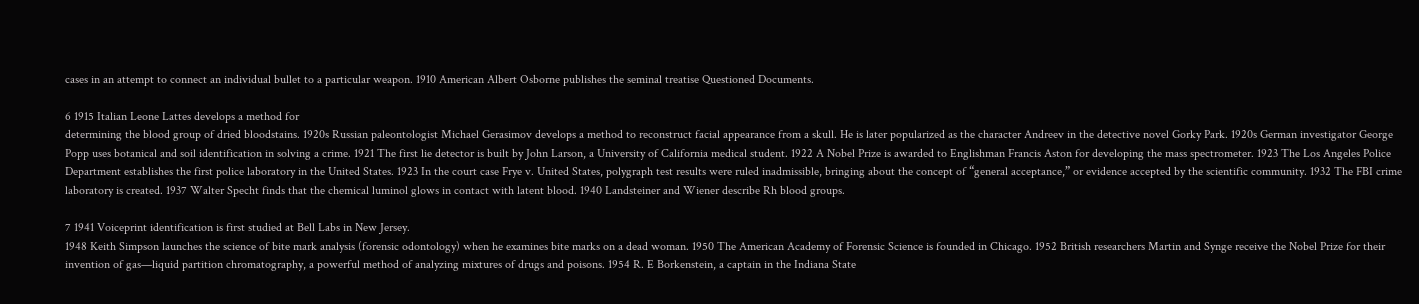cases in an attempt to connect an individual bullet to a particular weapon. 1910 American Albert Osborne publishes the seminal treatise Questioned Documents.

6 1915 Italian Leone Lattes develops a method for
determining the blood group of dried bloodstains. 1920s Russian paleontologist Michael Gerasimov develops a method to reconstruct facial appearance from a skull. He is later popularized as the character Andreev in the detective novel Gorky Park. 1920s German investigator George Popp uses botanical and soil identification in solving a crime. 1921 The first lie detector is built by John Larson, a University of California medical student. 1922 A Nobel Prize is awarded to Englishman Francis Aston for developing the mass spectrometer. 1923 The Los Angeles Police Department establishes the first police laboratory in the United States. 1923 In the court case Frye v. United States, polygraph test results were ruled inadmissible, bringing about the concept of “general acceptance,” or evidence accepted by the scientific community. 1932 The FBI crime laboratory is created. 1937 Walter Specht finds that the chemical luminol glows in contact with latent blood. 1940 Landsteiner and Wiener describe Rh blood groups.

7 1941 Voiceprint identification is first studied at Bell Labs in New Jersey.
1948 Keith Simpson launches the science of bite mark analysis (forensic odontology) when he examines bite marks on a dead woman. 1950 The American Academy of Forensic Science is founded in Chicago. 1952 British researchers Martin and Synge receive the Nobel Prize for their invention of gas—liquid partition chromatography, a powerful method of analyzing mixtures of drugs and poisons. 1954 R. E Borkenstein, a captain in the Indiana State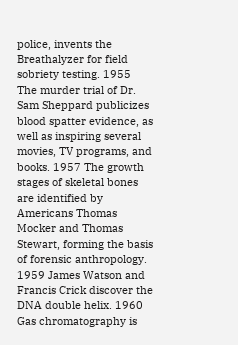police, invents the Breathalyzer for field sobriety testing. 1955 The murder trial of Dr. Sam Sheppard publicizes blood spatter evidence, as well as inspiring several movies, TV programs, and books. 1957 The growth stages of skeletal bones are identified by Americans Thomas Mocker and Thomas Stewart, forming the basis of forensic anthropology. 1959 James Watson and Francis Crick discover the DNA double helix. 1960 Gas chromatography is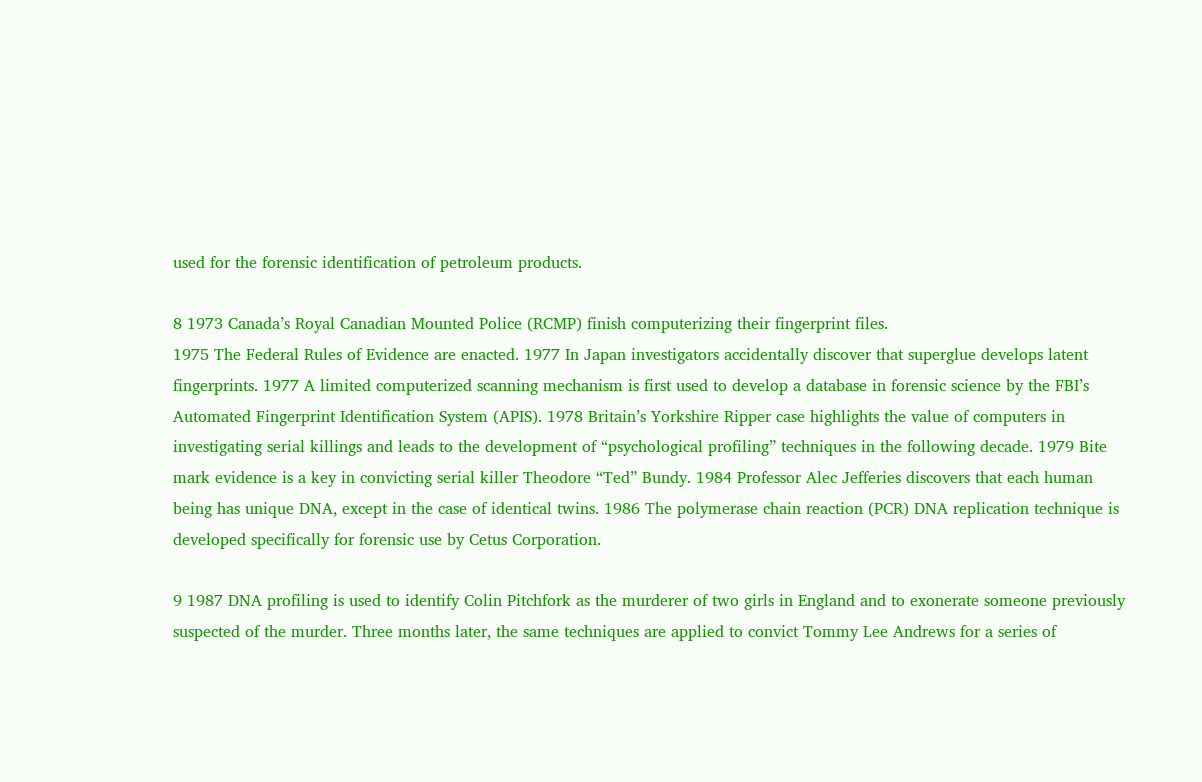used for the forensic identification of petroleum products.

8 1973 Canada’s Royal Canadian Mounted Police (RCMP) finish computerizing their fingerprint files.
1975 The Federal Rules of Evidence are enacted. 1977 In Japan investigators accidentally discover that superglue develops latent fingerprints. 1977 A limited computerized scanning mechanism is first used to develop a database in forensic science by the FBI’s Automated Fingerprint Identification System (APIS). 1978 Britain’s Yorkshire Ripper case highlights the value of computers in investigating serial killings and leads to the development of “psychological profiling” techniques in the following decade. 1979 Bite mark evidence is a key in convicting serial killer Theodore “Ted” Bundy. 1984 Professor Alec Jefferies discovers that each human being has unique DNA, except in the case of identical twins. 1986 The polymerase chain reaction (PCR) DNA replication technique is developed specifically for forensic use by Cetus Corporation.

9 1987 DNA profiling is used to identify Colin Pitchfork as the murderer of two girls in England and to exonerate someone previously suspected of the murder. Three months later, the same techniques are applied to convict Tommy Lee Andrews for a series of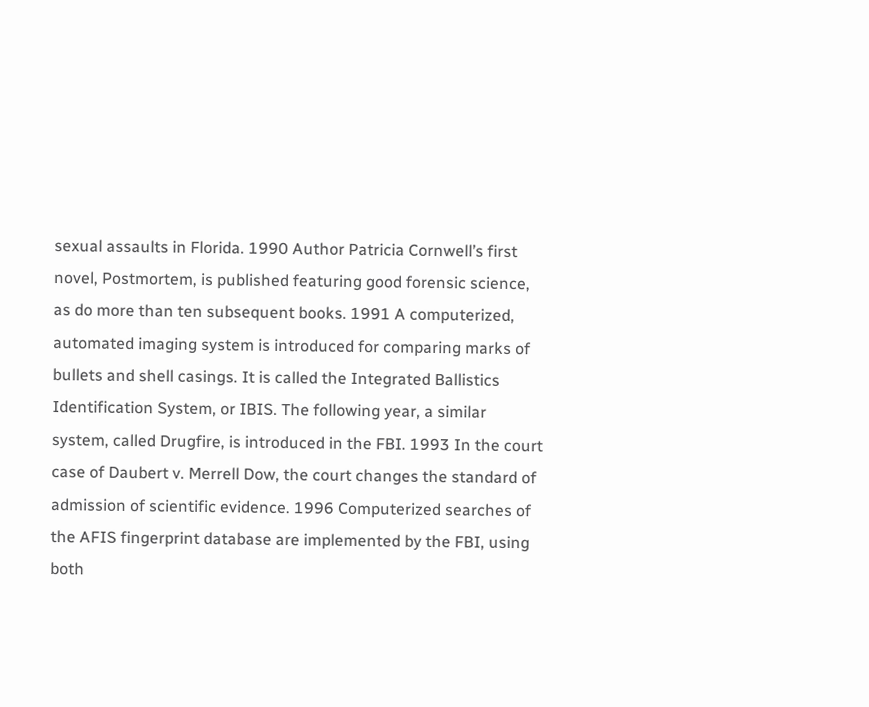sexual assaults in Florida. 1990 Author Patricia Cornwell’s first novel, Postmortem, is published featuring good forensic science, as do more than ten subsequent books. 1991 A computerized, automated imaging system is introduced for comparing marks of bullets and shell casings. It is called the Integrated Ballistics Identification System, or IBIS. The following year, a similar system, called Drugfire, is introduced in the FBI. 1993 In the court case of Daubert v. Merrell Dow, the court changes the standard of admission of scientific evidence. 1996 Computerized searches of the AFIS fingerprint database are implemented by the FBI, using both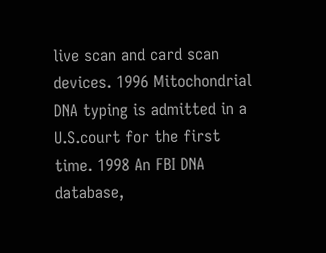live scan and card scan devices. 1996 Mitochondrial DNA typing is admitted in a U.S.court for the first time. 1998 An FBI DNA database,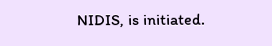NIDIS, is initiated.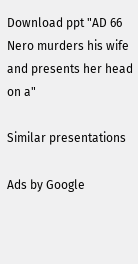Download ppt "AD 66 Nero murders his wife and presents her head on a"

Similar presentations

Ads by Google